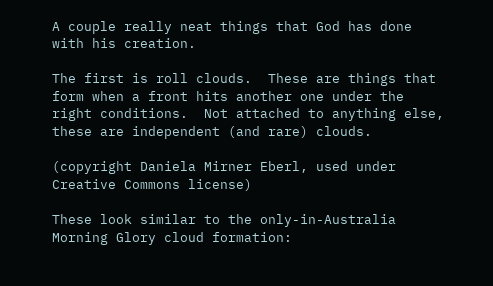A couple really neat things that God has done with his creation.

The first is roll clouds.  These are things that form when a front hits another one under the right conditions.  Not attached to anything else, these are independent (and rare) clouds.

(copyright Daniela Mirner Eberl, used under Creative Commons license)

These look similar to the only-in-Australia Morning Glory cloud formation: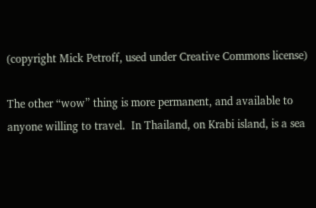(copyright Mick Petroff, used under Creative Commons license)

The other “wow” thing is more permanent, and available to anyone willing to travel.  In Thailand, on Krabi island, is a sea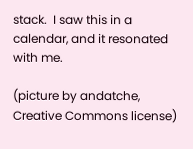stack.  I saw this in a calendar, and it resonated with me.

(picture by andatche, Creative Commons license)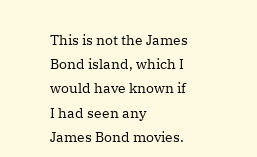This is not the James Bond island, which I would have known if I had seen any James Bond movies.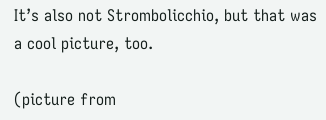It’s also not Strombolicchio, but that was a cool picture, too.

(picture from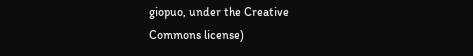giopuo, under the Creative Commons license)